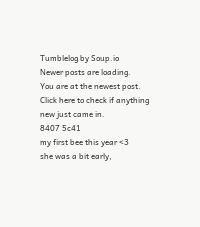Tumblelog by Soup.io
Newer posts are loading.
You are at the newest post.
Click here to check if anything new just came in.
8407 5c41
my first bee this year <3
she was a bit early,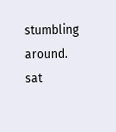stumbling around. sat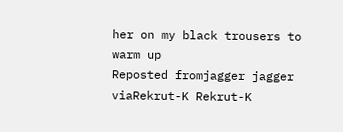her on my black trousers to warm up
Reposted fromjagger jagger viaRekrut-K Rekrut-K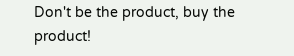Don't be the product, buy the product!